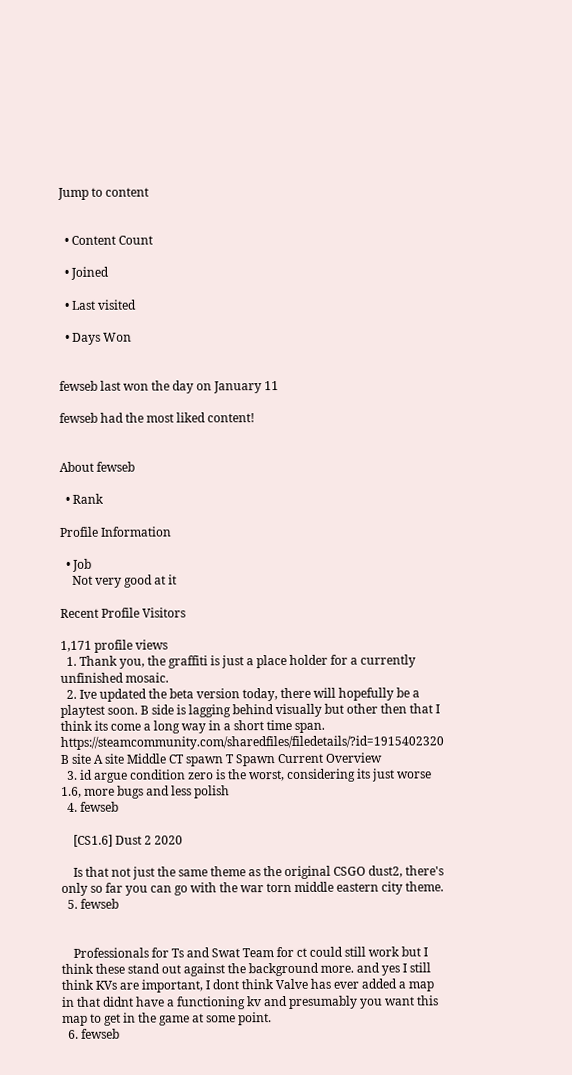Jump to content


  • Content Count

  • Joined

  • Last visited

  • Days Won


fewseb last won the day on January 11

fewseb had the most liked content!


About fewseb

  • Rank

Profile Information

  • Job
    Not very good at it

Recent Profile Visitors

1,171 profile views
  1. Thank you, the graffiti is just a place holder for a currently unfinished mosaic.
  2. Ive updated the beta version today, there will hopefully be a playtest soon. B side is lagging behind visually but other then that I think its come a long way in a short time span. https://steamcommunity.com/sharedfiles/filedetails/?id=1915402320 B site A site Middle CT spawn T Spawn Current Overview
  3. id argue condition zero is the worst, considering its just worse 1.6, more bugs and less polish
  4. fewseb

    [CS1.6] Dust 2 2020

    Is that not just the same theme as the original CSGO dust2, there's only so far you can go with the war torn middle eastern city theme.
  5. fewseb


    Professionals for Ts and Swat Team for ct could still work but I think these stand out against the background more. and yes I still think KVs are important, I dont think Valve has ever added a map in that didnt have a functioning kv and presumably you want this map to get in the game at some point.
  6. fewseb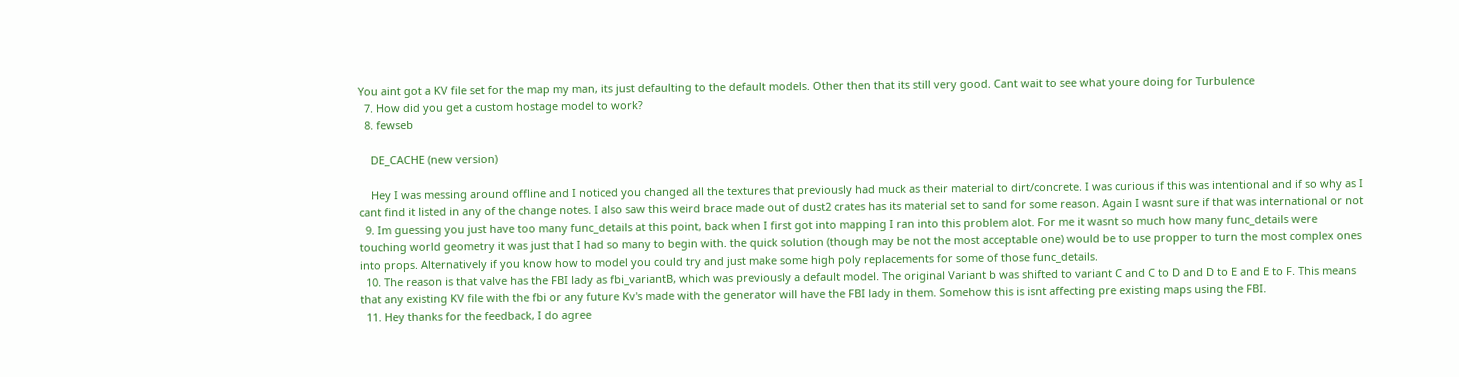You aint got a KV file set for the map my man, its just defaulting to the default models. Other then that its still very good. Cant wait to see what youre doing for Turbulence
  7. How did you get a custom hostage model to work?
  8. fewseb

    DE_CACHE (new version)

    Hey I was messing around offline and I noticed you changed all the textures that previously had muck as their material to dirt/concrete. I was curious if this was intentional and if so why as I cant find it listed in any of the change notes. I also saw this weird brace made out of dust2 crates has its material set to sand for some reason. Again I wasnt sure if that was international or not
  9. Im guessing you just have too many func_details at this point, back when I first got into mapping I ran into this problem alot. For me it wasnt so much how many func_details were touching world geometry it was just that I had so many to begin with. the quick solution (though may be not the most acceptable one) would be to use propper to turn the most complex ones into props. Alternatively if you know how to model you could try and just make some high poly replacements for some of those func_details.
  10. The reason is that valve has the FBI lady as fbi_variantB, which was previously a default model. The original Variant b was shifted to variant C and C to D and D to E and E to F. This means that any existing KV file with the fbi or any future Kv's made with the generator will have the FBI lady in them. Somehow this is isnt affecting pre existing maps using the FBI.
  11. Hey thanks for the feedback, I do agree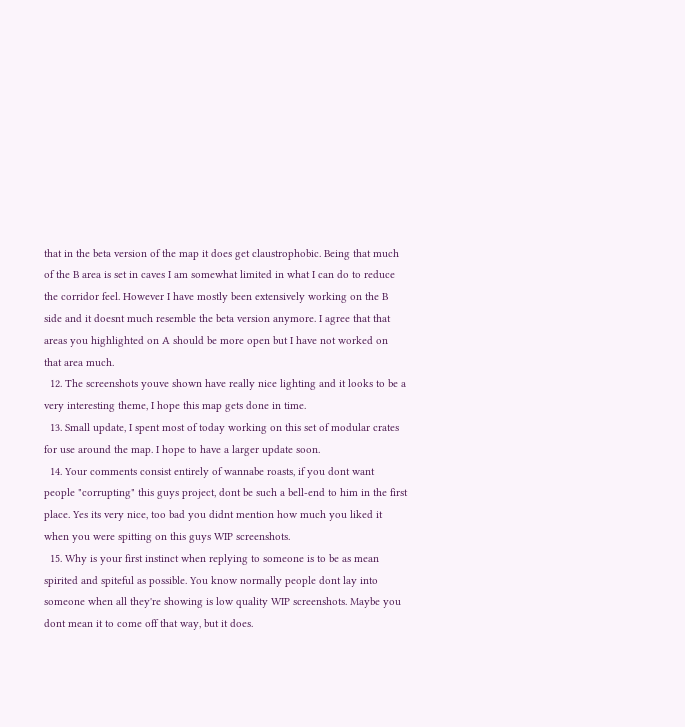that in the beta version of the map it does get claustrophobic. Being that much of the B area is set in caves I am somewhat limited in what I can do to reduce the corridor feel. However I have mostly been extensively working on the B side and it doesnt much resemble the beta version anymore. I agree that that areas you highlighted on A should be more open but I have not worked on that area much.
  12. The screenshots youve shown have really nice lighting and it looks to be a very interesting theme, I hope this map gets done in time.
  13. Small update, I spent most of today working on this set of modular crates for use around the map. I hope to have a larger update soon.
  14. Your comments consist entirely of wannabe roasts, if you dont want people "corrupting" this guys project, dont be such a bell-end to him in the first place. Yes its very nice, too bad you didnt mention how much you liked it when you were spitting on this guys WIP screenshots.
  15. Why is your first instinct when replying to someone is to be as mean spirited and spiteful as possible. You know normally people dont lay into someone when all they're showing is low quality WIP screenshots. Maybe you dont mean it to come off that way, but it does.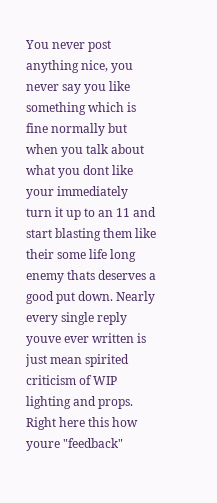You never post anything nice, you never say you like something which is fine normally but when you talk about what you dont like your immediately turn it up to an 11 and start blasting them like their some life long enemy thats deserves a good put down. Nearly every single reply youve ever written is just mean spirited criticism of WIP lighting and props. Right here this how youre "feedback"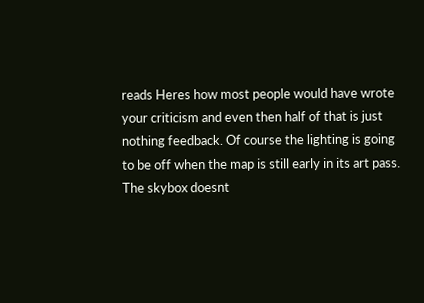reads Heres how most people would have wrote your criticism and even then half of that is just nothing feedback. Of course the lighting is going to be off when the map is still early in its art pass. The skybox doesnt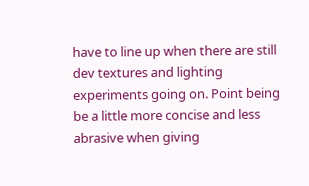have to line up when there are still dev textures and lighting experiments going on. Point being be a little more concise and less abrasive when giving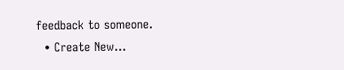feedback to someone.
  • Create New...